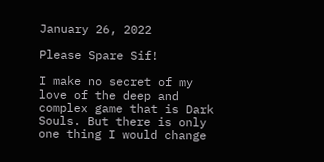January 26, 2022

Please Spare Sif!

I make no secret of my love of the deep and complex game that is Dark Souls. But there is only one thing I would change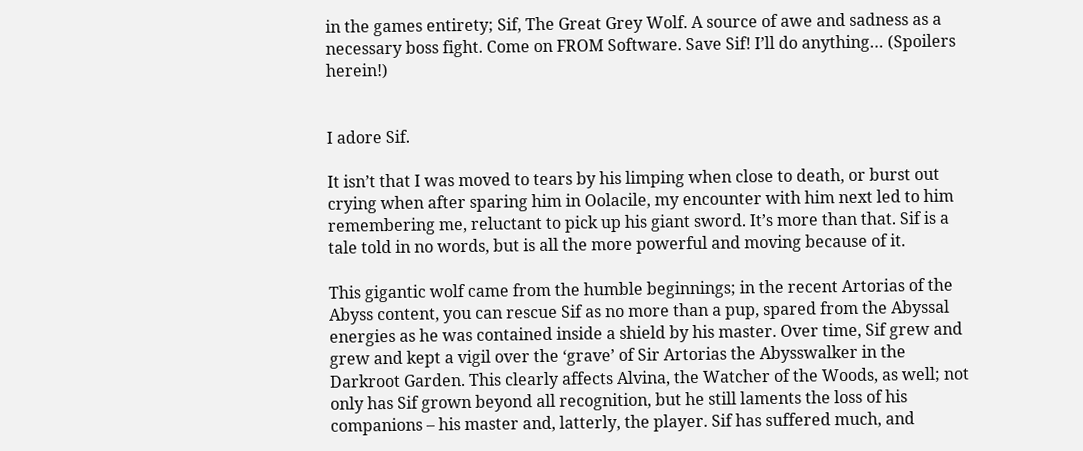in the games entirety; Sif, The Great Grey Wolf. A source of awe and sadness as a necessary boss fight. Come on FROM Software. Save Sif! I’ll do anything… (Spoilers herein!)


I adore Sif.

It isn’t that I was moved to tears by his limping when close to death, or burst out crying when after sparing him in Oolacile, my encounter with him next led to him remembering me, reluctant to pick up his giant sword. It’s more than that. Sif is a tale told in no words, but is all the more powerful and moving because of it.

This gigantic wolf came from the humble beginnings; in the recent Artorias of the Abyss content, you can rescue Sif as no more than a pup, spared from the Abyssal energies as he was contained inside a shield by his master. Over time, Sif grew and grew and kept a vigil over the ‘grave’ of Sir Artorias the Abysswalker in the Darkroot Garden. This clearly affects Alvina, the Watcher of the Woods, as well; not only has Sif grown beyond all recognition, but he still laments the loss of his companions – his master and, latterly, the player. Sif has suffered much, and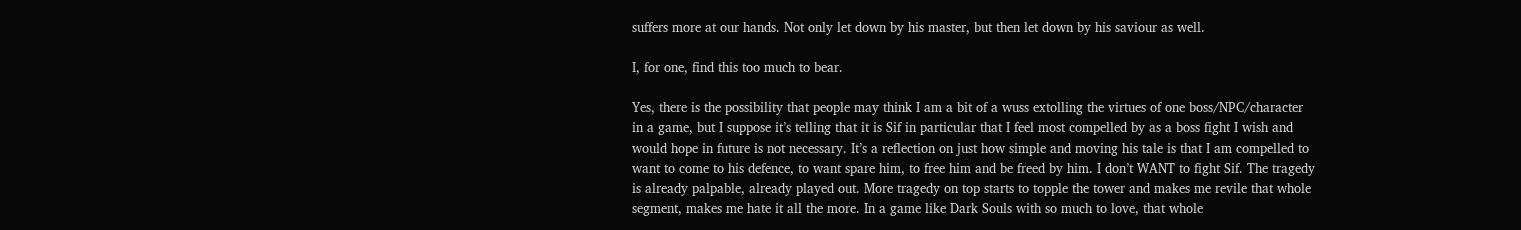suffers more at our hands. Not only let down by his master, but then let down by his saviour as well.

I, for one, find this too much to bear.

Yes, there is the possibility that people may think I am a bit of a wuss extolling the virtues of one boss/NPC/character in a game, but I suppose it’s telling that it is Sif in particular that I feel most compelled by as a boss fight I wish and would hope in future is not necessary. It’s a reflection on just how simple and moving his tale is that I am compelled to want to come to his defence, to want spare him, to free him and be freed by him. I don’t WANT to fight Sif. The tragedy is already palpable, already played out. More tragedy on top starts to topple the tower and makes me revile that whole segment, makes me hate it all the more. In a game like Dark Souls with so much to love, that whole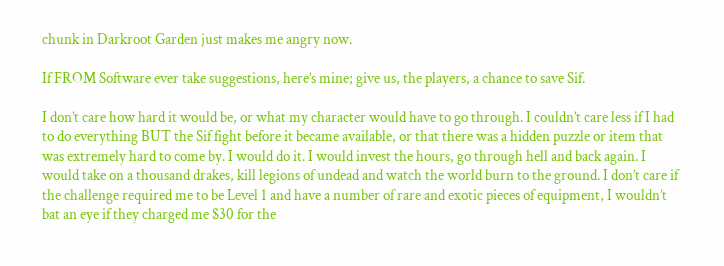chunk in Darkroot Garden just makes me angry now.

If FROM Software ever take suggestions, here’s mine; give us, the players, a chance to save Sif.

I don’t care how hard it would be, or what my character would have to go through. I couldn’t care less if I had to do everything BUT the Sif fight before it became available, or that there was a hidden puzzle or item that was extremely hard to come by. I would do it. I would invest the hours, go through hell and back again. I would take on a thousand drakes, kill legions of undead and watch the world burn to the ground. I don’t care if the challenge required me to be Level 1 and have a number of rare and exotic pieces of equipment, I wouldn’t bat an eye if they charged me $30 for the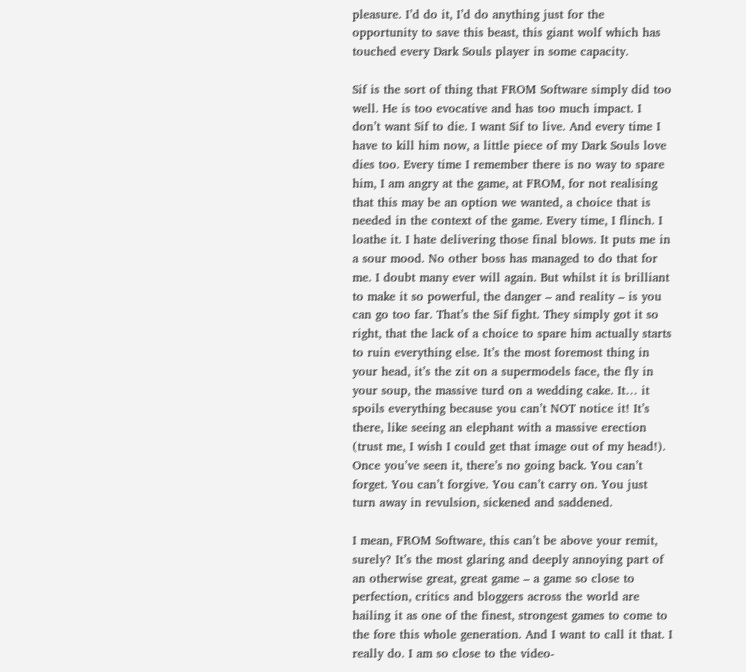pleasure. I’d do it, I’d do anything just for the opportunity to save this beast, this giant wolf which has touched every Dark Souls player in some capacity.

Sif is the sort of thing that FROM Software simply did too well. He is too evocative and has too much impact. I don’t want Sif to die. I want Sif to live. And every time I have to kill him now, a little piece of my Dark Souls love dies too. Every time I remember there is no way to spare him, I am angry at the game, at FROM, for not realising that this may be an option we wanted, a choice that is needed in the context of the game. Every time, I flinch. I loathe it. I hate delivering those final blows. It puts me in a sour mood. No other boss has managed to do that for me. I doubt many ever will again. But whilst it is brilliant to make it so powerful, the danger – and reality – is you can go too far. That’s the Sif fight. They simply got it so right, that the lack of a choice to spare him actually starts to ruin everything else. It’s the most foremost thing in your head, it’s the zit on a supermodels face, the fly in your soup, the massive turd on a wedding cake. It… it spoils everything because you can’t NOT notice it! It’s there, like seeing an elephant with a massive erection (trust me, I wish I could get that image out of my head!). Once you’ve seen it, there’s no going back. You can’t forget. You can’t forgive. You can’t carry on. You just turn away in revulsion, sickened and saddened.

I mean, FROM Software, this can’t be above your remit, surely? It’s the most glaring and deeply annoying part of an otherwise great, great game – a game so close to perfection, critics and bloggers across the world are hailing it as one of the finest, strongest games to come to the fore this whole generation. And I want to call it that. I really do. I am so close to the video-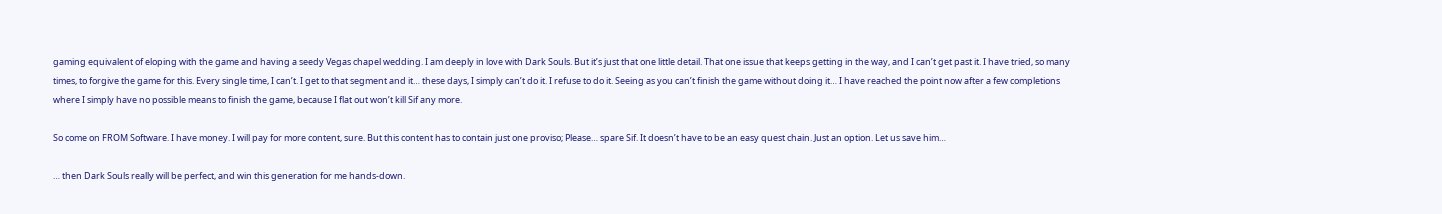gaming equivalent of eloping with the game and having a seedy Vegas chapel wedding. I am deeply in love with Dark Souls. But it’s just that one little detail. That one issue that keeps getting in the way, and I can’t get past it. I have tried, so many times, to forgive the game for this. Every single time, I can’t. I get to that segment and it… these days, I simply can’t do it. I refuse to do it. Seeing as you can’t finish the game without doing it… I have reached the point now after a few completions where I simply have no possible means to finish the game, because I flat out won’t kill Sif any more.

So come on FROM Software. I have money. I will pay for more content, sure. But this content has to contain just one proviso; Please… spare Sif. It doesn’t have to be an easy quest chain. Just an option. Let us save him…

… then Dark Souls really will be perfect, and win this generation for me hands-down.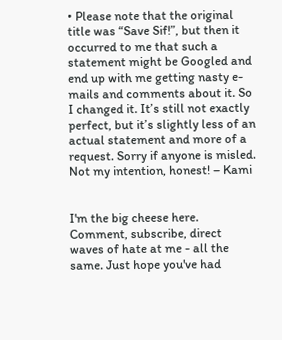• Please note that the original title was “Save Sif!”, but then it occurred to me that such a statement might be Googled and end up with me getting nasty e-mails and comments about it. So I changed it. It’s still not exactly perfect, but it’s slightly less of an actual statement and more of a request. Sorry if anyone is misled. Not my intention, honest! – Kami


I'm the big cheese here. Comment, subscribe, direct waves of hate at me - all the same. Just hope you've had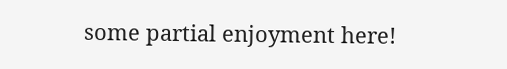some partial enjoyment here!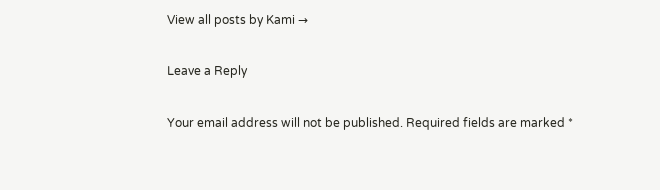View all posts by Kami →

Leave a Reply

Your email address will not be published. Required fields are marked *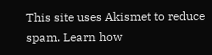This site uses Akismet to reduce spam. Learn how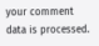your comment data is processed.